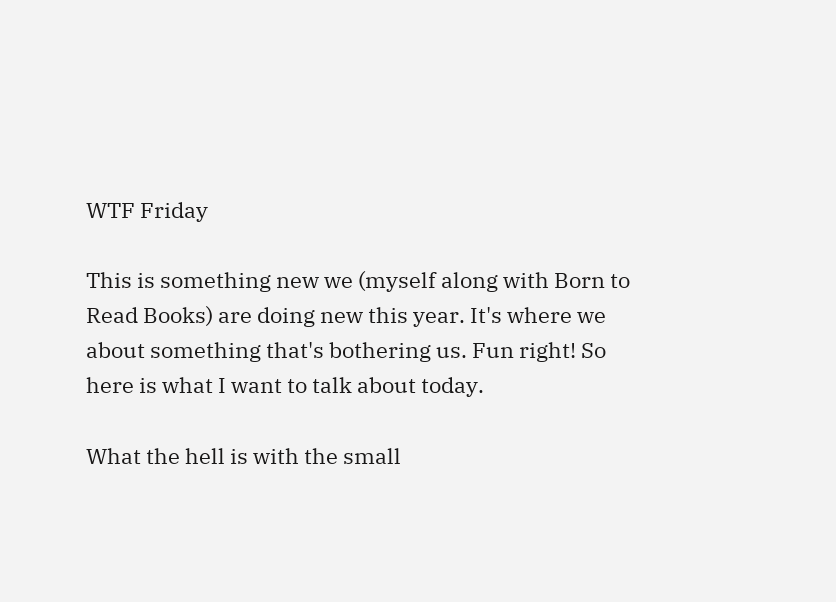WTF Friday

This is something new we (myself along with Born to Read Books) are doing new this year. It's where we about something that's bothering us. Fun right! So here is what I want to talk about today.

What the hell is with the small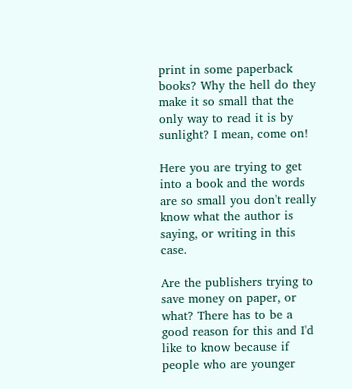print in some paperback books? Why the hell do they make it so small that the only way to read it is by sunlight? I mean, come on!

Here you are trying to get into a book and the words are so small you don't really know what the author is saying, or writing in this case.

Are the publishers trying to save money on paper, or what? There has to be a good reason for this and I'd like to know because if people who are younger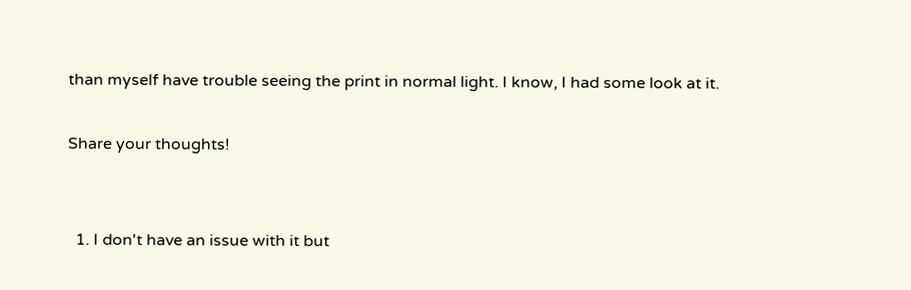than myself have trouble seeing the print in normal light. I know, I had some look at it.

Share your thoughts!


  1. I don't have an issue with it but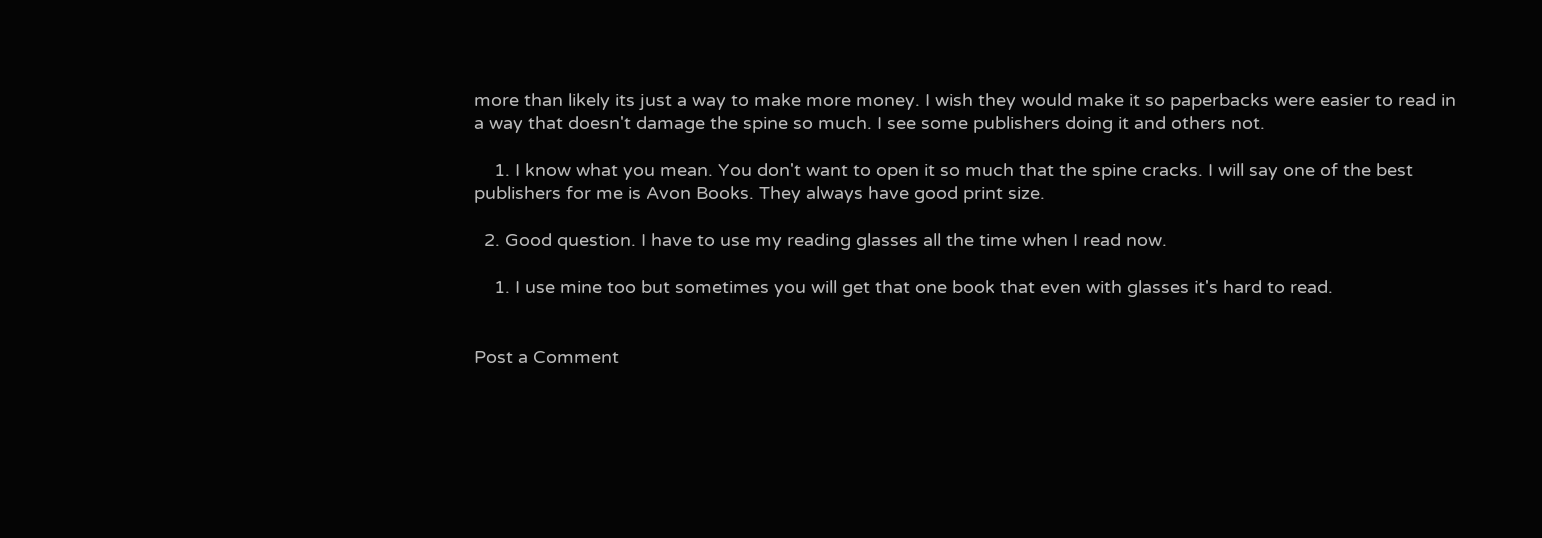more than likely its just a way to make more money. I wish they would make it so paperbacks were easier to read in a way that doesn't damage the spine so much. I see some publishers doing it and others not.

    1. I know what you mean. You don't want to open it so much that the spine cracks. I will say one of the best publishers for me is Avon Books. They always have good print size.

  2. Good question. I have to use my reading glasses all the time when I read now.

    1. I use mine too but sometimes you will get that one book that even with glasses it's hard to read.


Post a Comment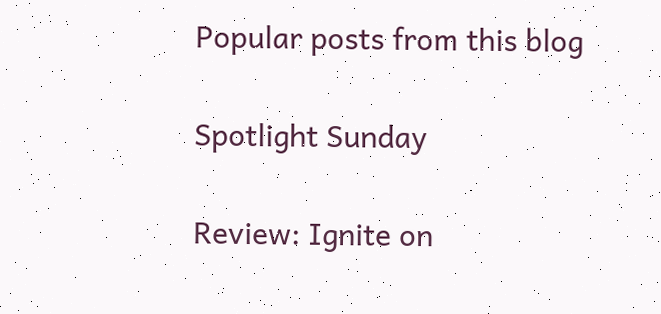Popular posts from this blog

Spotlight Sunday

Review: Ignite on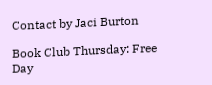Contact by Jaci Burton

Book Club Thursday: Free Day